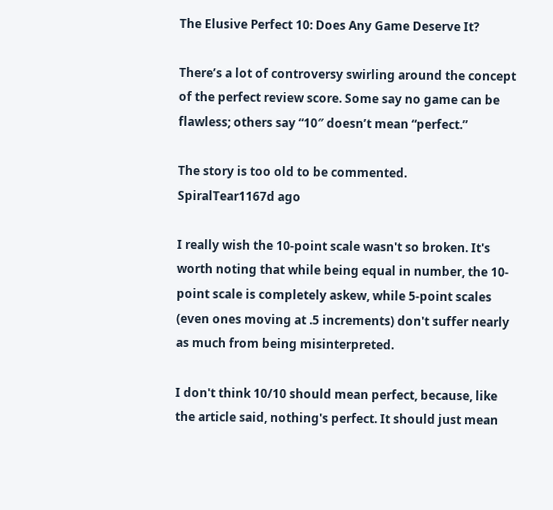The Elusive Perfect 10: Does Any Game Deserve It?

There’s a lot of controversy swirling around the concept of the perfect review score. Some say no game can be flawless; others say “10″ doesn’t mean “perfect.”

The story is too old to be commented.
SpiralTear1167d ago

I really wish the 10-point scale wasn't so broken. It's worth noting that while being equal in number, the 10-point scale is completely askew, while 5-point scales (even ones moving at .5 increments) don't suffer nearly as much from being misinterpreted.

I don't think 10/10 should mean perfect, because, like the article said, nothing's perfect. It should just mean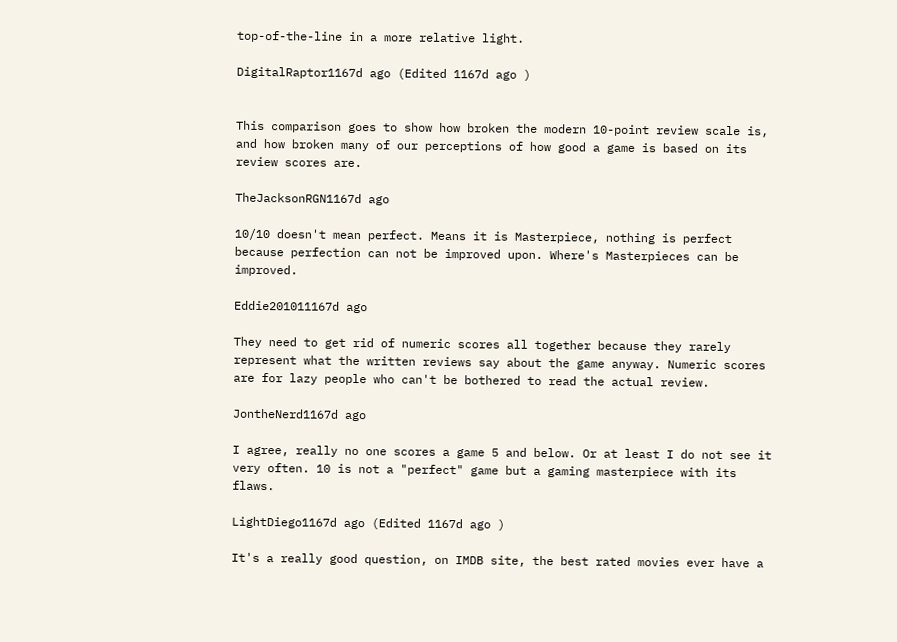top-of-the-line in a more relative light.

DigitalRaptor1167d ago (Edited 1167d ago )


This comparison goes to show how broken the modern 10-point review scale is, and how broken many of our perceptions of how good a game is based on its review scores are.

TheJacksonRGN1167d ago

10/10 doesn't mean perfect. Means it is Masterpiece, nothing is perfect because perfection can not be improved upon. Where's Masterpieces can be improved.

Eddie201011167d ago

They need to get rid of numeric scores all together because they rarely represent what the written reviews say about the game anyway. Numeric scores are for lazy people who can't be bothered to read the actual review.

JontheNerd1167d ago

I agree, really no one scores a game 5 and below. Or at least I do not see it very often. 10 is not a "perfect" game but a gaming masterpiece with its flaws.

LightDiego1167d ago (Edited 1167d ago )

It's a really good question, on IMDB site, the best rated movies ever have a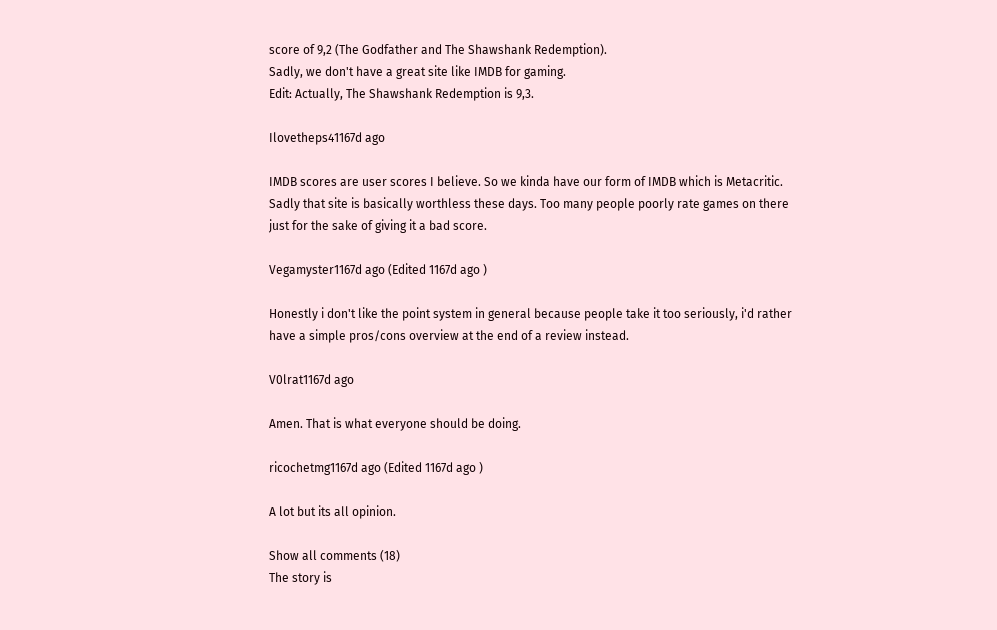score of 9,2 (The Godfather and The Shawshank Redemption).
Sadly, we don't have a great site like IMDB for gaming.
Edit: Actually, The Shawshank Redemption is 9,3.

Ilovetheps41167d ago

IMDB scores are user scores I believe. So we kinda have our form of IMDB which is Metacritic. Sadly that site is basically worthless these days. Too many people poorly rate games on there just for the sake of giving it a bad score.

Vegamyster1167d ago (Edited 1167d ago )

Honestly i don't like the point system in general because people take it too seriously, i'd rather have a simple pros/cons overview at the end of a review instead.

V0lrat1167d ago

Amen. That is what everyone should be doing.

ricochetmg1167d ago (Edited 1167d ago )

A lot but its all opinion.

Show all comments (18)
The story is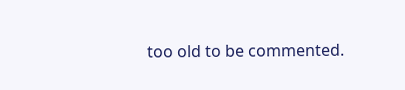too old to be commented.